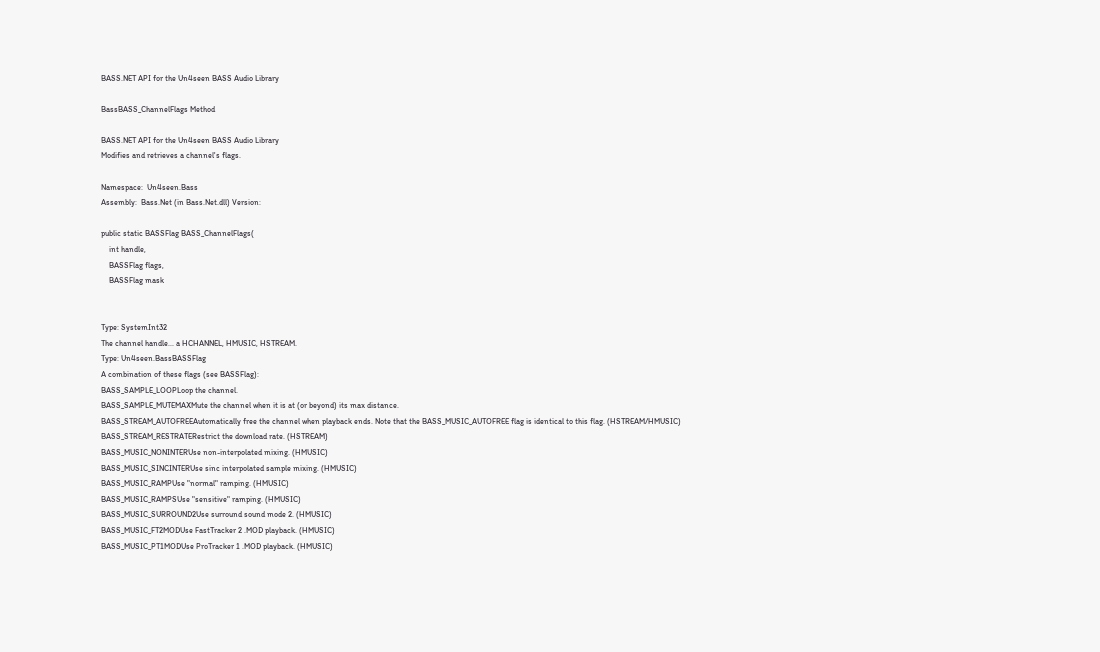BASS.NET API for the Un4seen BASS Audio Library

BassBASS_ChannelFlags Method

BASS.NET API for the Un4seen BASS Audio Library
Modifies and retrieves a channel's flags.

Namespace:  Un4seen.Bass
Assembly:  Bass.Net (in Bass.Net.dll) Version:

public static BASSFlag BASS_ChannelFlags(
    int handle,
    BASSFlag flags,
    BASSFlag mask


Type: SystemInt32
The channel handle... a HCHANNEL, HMUSIC, HSTREAM.
Type: Un4seen.BassBASSFlag
A combination of these flags (see BASSFlag):
BASS_SAMPLE_LOOPLoop the channel.
BASS_SAMPLE_MUTEMAXMute the channel when it is at (or beyond) its max distance.
BASS_STREAM_AUTOFREEAutomatically free the channel when playback ends. Note that the BASS_MUSIC_AUTOFREE flag is identical to this flag. (HSTREAM/HMUSIC)
BASS_STREAM_RESTRATERestrict the download rate. (HSTREAM)
BASS_MUSIC_NONINTERUse non-interpolated mixing. (HMUSIC)
BASS_MUSIC_SINCINTERUse sinc interpolated sample mixing. (HMUSIC)
BASS_MUSIC_RAMPUse "normal" ramping. (HMUSIC)
BASS_MUSIC_RAMPSUse "sensitive" ramping. (HMUSIC)
BASS_MUSIC_SURROUND2Use surround sound mode 2. (HMUSIC)
BASS_MUSIC_FT2MODUse FastTracker 2 .MOD playback. (HMUSIC)
BASS_MUSIC_PT1MODUse ProTracker 1 .MOD playback. (HMUSIC)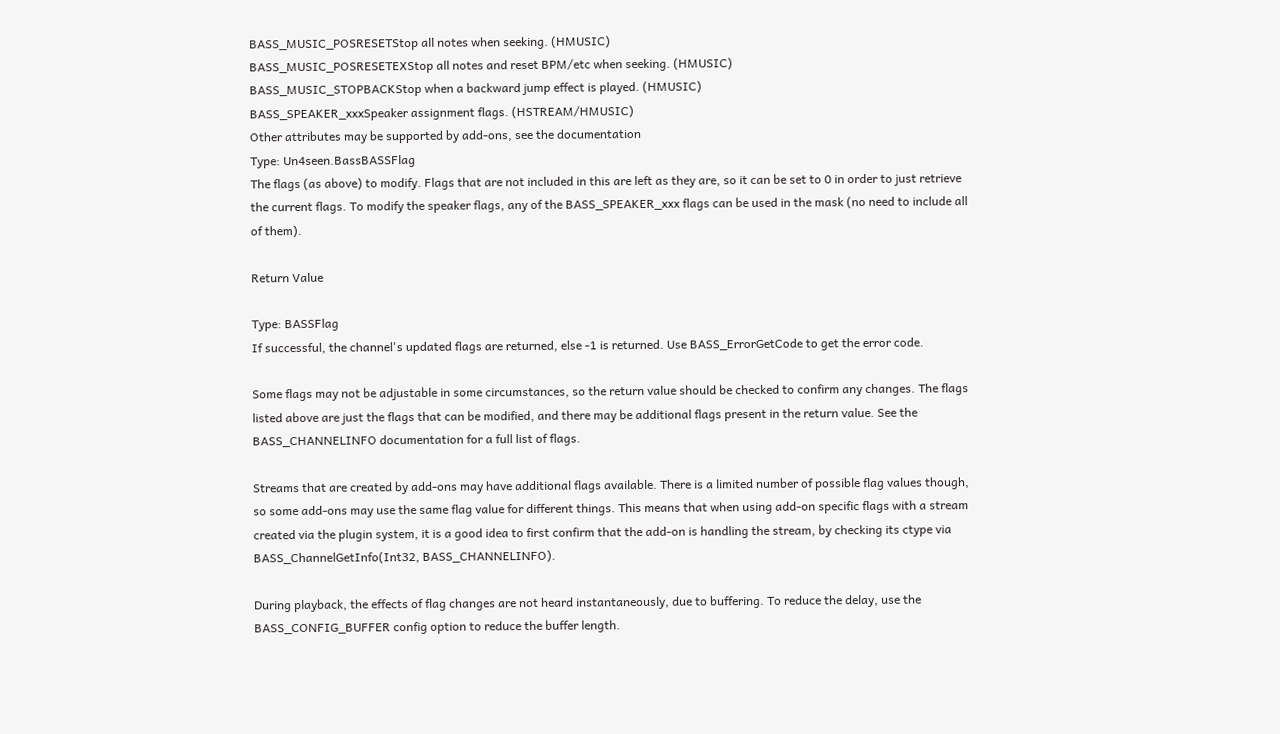BASS_MUSIC_POSRESETStop all notes when seeking. (HMUSIC)
BASS_MUSIC_POSRESETEXStop all notes and reset BPM/etc when seeking. (HMUSIC)
BASS_MUSIC_STOPBACKStop when a backward jump effect is played. (HMUSIC)
BASS_SPEAKER_xxxSpeaker assignment flags. (HSTREAM/HMUSIC)
Other attributes may be supported by add-ons, see the documentation
Type: Un4seen.BassBASSFlag
The flags (as above) to modify. Flags that are not included in this are left as they are, so it can be set to 0 in order to just retrieve the current flags. To modify the speaker flags, any of the BASS_SPEAKER_xxx flags can be used in the mask (no need to include all of them).

Return Value

Type: BASSFlag
If successful, the channel's updated flags are returned, else -1 is returned. Use BASS_ErrorGetCode to get the error code.

Some flags may not be adjustable in some circumstances, so the return value should be checked to confirm any changes. The flags listed above are just the flags that can be modified, and there may be additional flags present in the return value. See the BASS_CHANNELINFO documentation for a full list of flags.

Streams that are created by add-ons may have additional flags available. There is a limited number of possible flag values though, so some add-ons may use the same flag value for different things. This means that when using add-on specific flags with a stream created via the plugin system, it is a good idea to first confirm that the add-on is handling the stream, by checking its ctype via BASS_ChannelGetInfo(Int32, BASS_CHANNELINFO).

During playback, the effects of flag changes are not heard instantaneously, due to buffering. To reduce the delay, use the BASS_CONFIG_BUFFER config option to reduce the buffer length.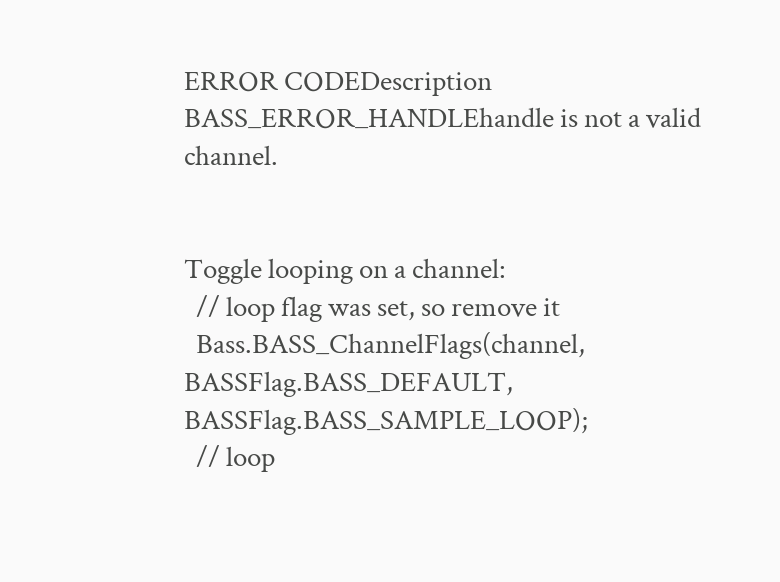ERROR CODEDescription
BASS_ERROR_HANDLEhandle is not a valid channel.


Toggle looping on a channel:
  // loop flag was set, so remove it
  Bass.BASS_ChannelFlags(channel, BASSFlag.BASS_DEFAULT, BASSFlag.BASS_SAMPLE_LOOP);
  // loop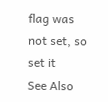flag was not set, so set it
See Also